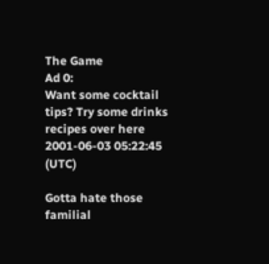The Game
Ad 0:
Want some cocktail tips? Try some drinks recipes over here
2001-06-03 05:22:45 (UTC)

Gotta hate those familial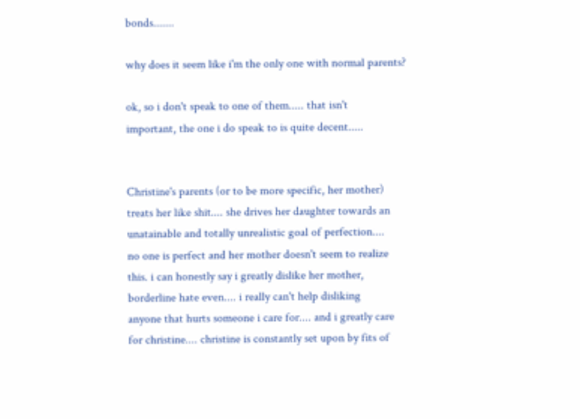bonds.......

why does it seem like i'm the only one with normal parents?

ok, so i don't speak to one of them..... that isn't
important, the one i do speak to is quite decent.....


Christine's parents (or to be more specific, her mother)
treats her like shit.... she drives her daughter towards an
unatainable and totally unrealistic goal of perfection....
no one is perfect and her mother doesn't seem to realize
this. i can honestly say i greatly dislike her mother,
borderline hate even.... i really can't help disliking
anyone that hurts someone i care for.... and i greatly care
for christine.... christine is constantly set upon by fits of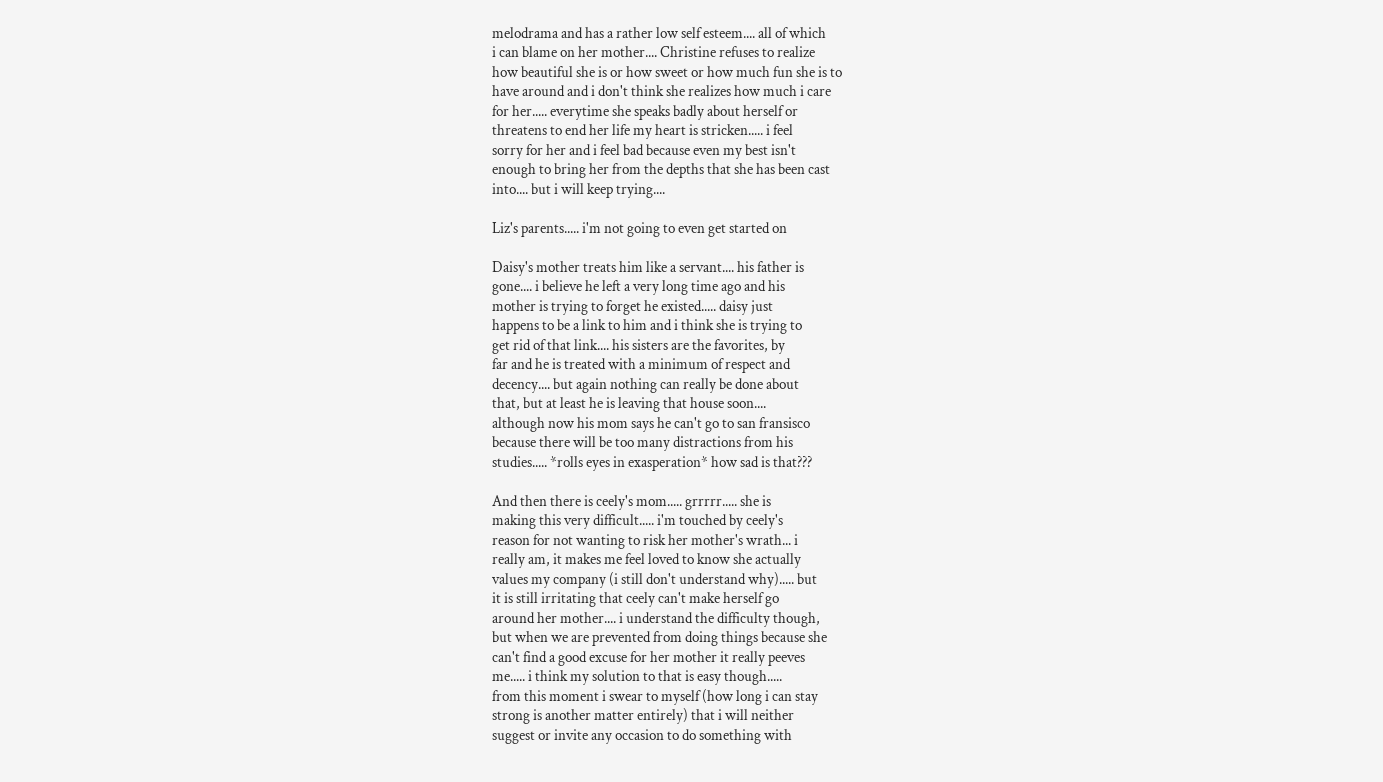melodrama and has a rather low self esteem.... all of which
i can blame on her mother.... Christine refuses to realize
how beautiful she is or how sweet or how much fun she is to
have around and i don't think she realizes how much i care
for her..... everytime she speaks badly about herself or
threatens to end her life my heart is stricken..... i feel
sorry for her and i feel bad because even my best isn't
enough to bring her from the depths that she has been cast
into.... but i will keep trying....

Liz's parents..... i'm not going to even get started on

Daisy's mother treats him like a servant.... his father is
gone.... i believe he left a very long time ago and his
mother is trying to forget he existed..... daisy just
happens to be a link to him and i think she is trying to
get rid of that link.... his sisters are the favorites, by
far and he is treated with a minimum of respect and
decency.... but again nothing can really be done about
that, but at least he is leaving that house soon....
although now his mom says he can't go to san fransisco
because there will be too many distractions from his
studies..... *rolls eyes in exasperation* how sad is that???

And then there is ceely's mom..... grrrrr..... she is
making this very difficult..... i'm touched by ceely's
reason for not wanting to risk her mother's wrath... i
really am, it makes me feel loved to know she actually
values my company (i still don't understand why)..... but
it is still irritating that ceely can't make herself go
around her mother.... i understand the difficulty though,
but when we are prevented from doing things because she
can't find a good excuse for her mother it really peeves
me..... i think my solution to that is easy though.....
from this moment i swear to myself (how long i can stay
strong is another matter entirely) that i will neither
suggest or invite any occasion to do something with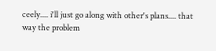ceely.... i'll just go along with other's plans.... that
way the problem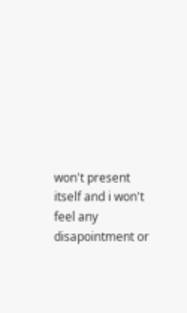won't present itself and i won't feel any
disapointment or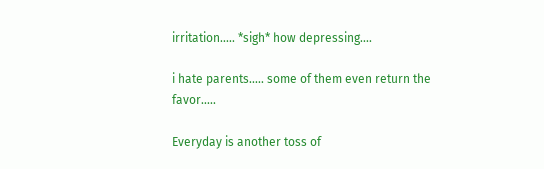irritation..... *sigh* how depressing....

i hate parents..... some of them even return the favor.....

Everyday is another toss of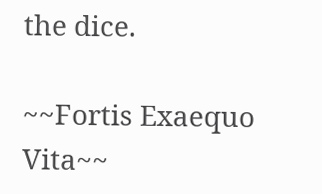the dice.

~~Fortis Exaequo Vita~~